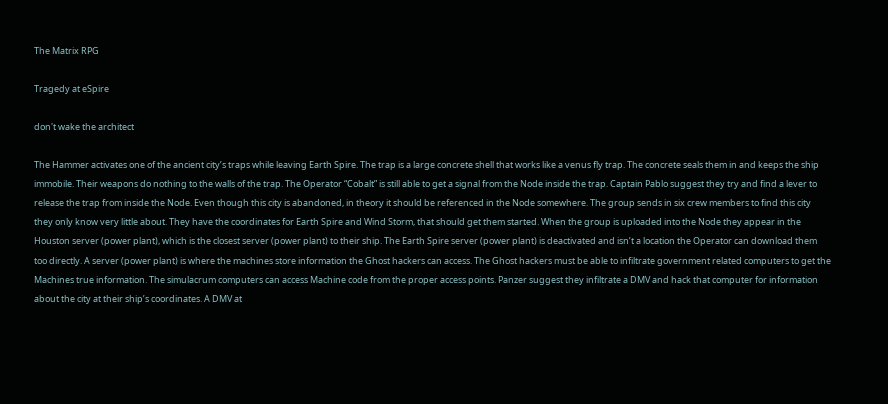The Matrix RPG

Tragedy at eSpire

don't wake the architect

The Hammer activates one of the ancient city’s traps while leaving Earth Spire. The trap is a large concrete shell that works like a venus fly trap. The concrete seals them in and keeps the ship immobile. Their weapons do nothing to the walls of the trap. The Operator “Cobalt” is still able to get a signal from the Node inside the trap. Captain Pablo suggest they try and find a lever to release the trap from inside the Node. Even though this city is abandoned, in theory it should be referenced in the Node somewhere. The group sends in six crew members to find this city they only know very little about. They have the coordinates for Earth Spire and Wind Storm, that should get them started. When the group is uploaded into the Node they appear in the Houston server (power plant), which is the closest server (power plant) to their ship. The Earth Spire server (power plant) is deactivated and isn’t a location the Operator can download them too directly. A server (power plant) is where the machines store information the Ghost hackers can access. The Ghost hackers must be able to infiltrate government related computers to get the Machines true information. The simulacrum computers can access Machine code from the proper access points. Panzer suggest they infiltrate a DMV and hack that computer for information about the city at their ship’s coordinates. A DMV at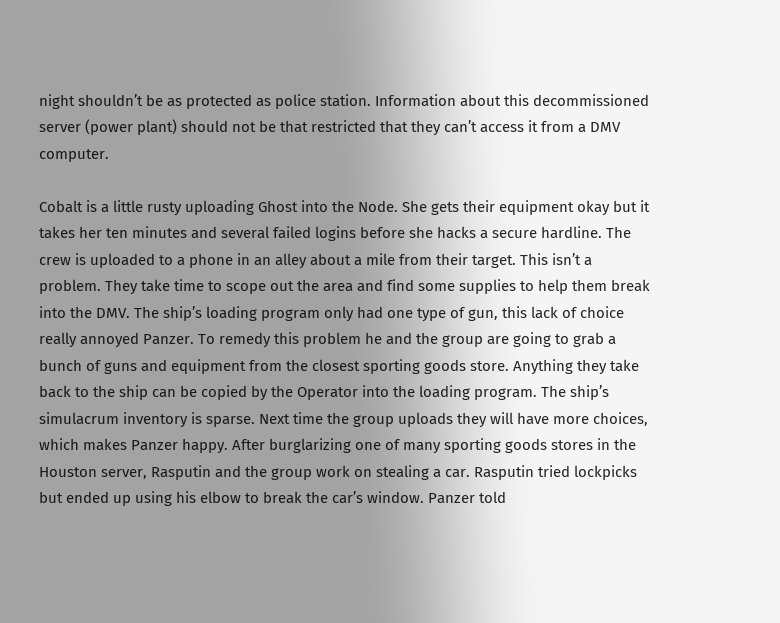night shouldn’t be as protected as police station. Information about this decommissioned server (power plant) should not be that restricted that they can’t access it from a DMV computer.

Cobalt is a little rusty uploading Ghost into the Node. She gets their equipment okay but it takes her ten minutes and several failed logins before she hacks a secure hardline. The crew is uploaded to a phone in an alley about a mile from their target. This isn’t a problem. They take time to scope out the area and find some supplies to help them break into the DMV. The ship’s loading program only had one type of gun, this lack of choice really annoyed Panzer. To remedy this problem he and the group are going to grab a bunch of guns and equipment from the closest sporting goods store. Anything they take back to the ship can be copied by the Operator into the loading program. The ship’s simulacrum inventory is sparse. Next time the group uploads they will have more choices, which makes Panzer happy. After burglarizing one of many sporting goods stores in the Houston server, Rasputin and the group work on stealing a car. Rasputin tried lockpicks but ended up using his elbow to break the car’s window. Panzer told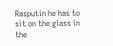Rasputin he has to sit on the glass in the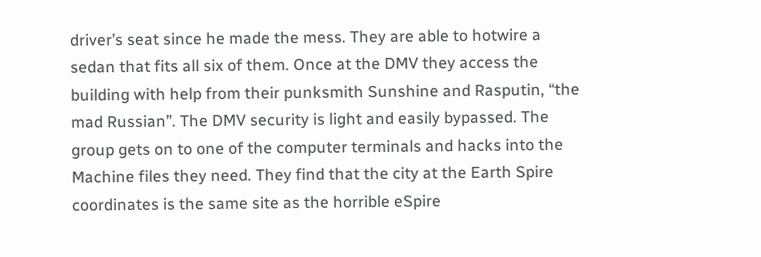driver’s seat since he made the mess. They are able to hotwire a sedan that fits all six of them. Once at the DMV they access the building with help from their punksmith Sunshine and Rasputin, “the mad Russian”. The DMV security is light and easily bypassed. The group gets on to one of the computer terminals and hacks into the Machine files they need. They find that the city at the Earth Spire coordinates is the same site as the horrible eSpire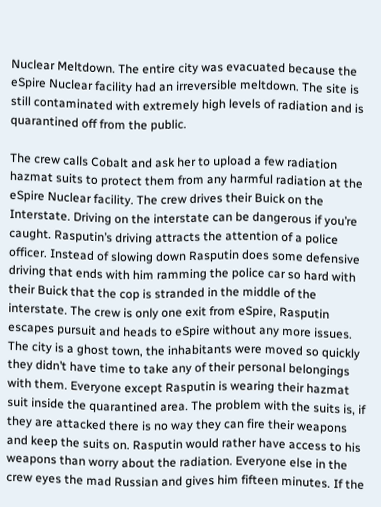Nuclear Meltdown. The entire city was evacuated because the eSpire Nuclear facility had an irreversible meltdown. The site is still contaminated with extremely high levels of radiation and is quarantined off from the public.

The crew calls Cobalt and ask her to upload a few radiation hazmat suits to protect them from any harmful radiation at the eSpire Nuclear facility. The crew drives their Buick on the Interstate. Driving on the interstate can be dangerous if you’re caught. Rasputin’s driving attracts the attention of a police officer. Instead of slowing down Rasputin does some defensive driving that ends with him ramming the police car so hard with their Buick that the cop is stranded in the middle of the interstate. The crew is only one exit from eSpire, Rasputin escapes pursuit and heads to eSpire without any more issues. The city is a ghost town, the inhabitants were moved so quickly they didn’t have time to take any of their personal belongings with them. Everyone except Rasputin is wearing their hazmat suit inside the quarantined area. The problem with the suits is, if they are attacked there is no way they can fire their weapons and keep the suits on. Rasputin would rather have access to his weapons than worry about the radiation. Everyone else in the crew eyes the mad Russian and gives him fifteen minutes. If the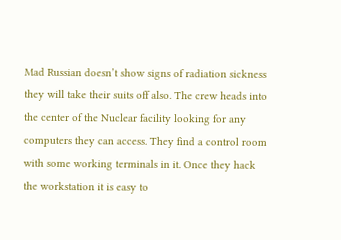Mad Russian doesn’t show signs of radiation sickness they will take their suits off also. The crew heads into the center of the Nuclear facility looking for any computers they can access. They find a control room with some working terminals in it. Once they hack the workstation it is easy to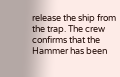release the ship from the trap. The crew confirms that the Hammer has been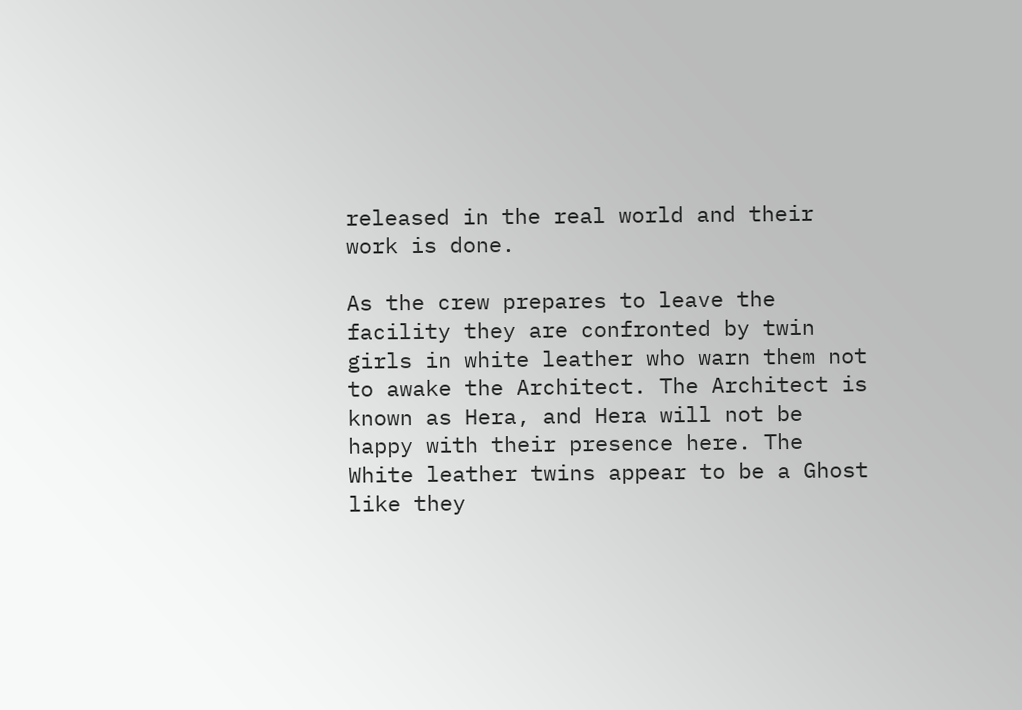released in the real world and their work is done.

As the crew prepares to leave the facility they are confronted by twin girls in white leather who warn them not to awake the Architect. The Architect is known as Hera, and Hera will not be happy with their presence here. The White leather twins appear to be a Ghost like they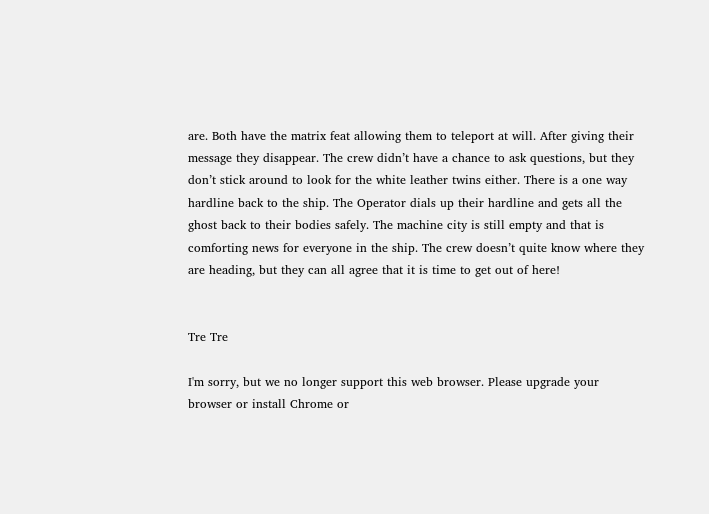are. Both have the matrix feat allowing them to teleport at will. After giving their message they disappear. The crew didn’t have a chance to ask questions, but they don’t stick around to look for the white leather twins either. There is a one way hardline back to the ship. The Operator dials up their hardline and gets all the ghost back to their bodies safely. The machine city is still empty and that is comforting news for everyone in the ship. The crew doesn’t quite know where they are heading, but they can all agree that it is time to get out of here!


Tre Tre

I'm sorry, but we no longer support this web browser. Please upgrade your browser or install Chrome or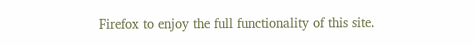Firefox to enjoy the full functionality of this site.